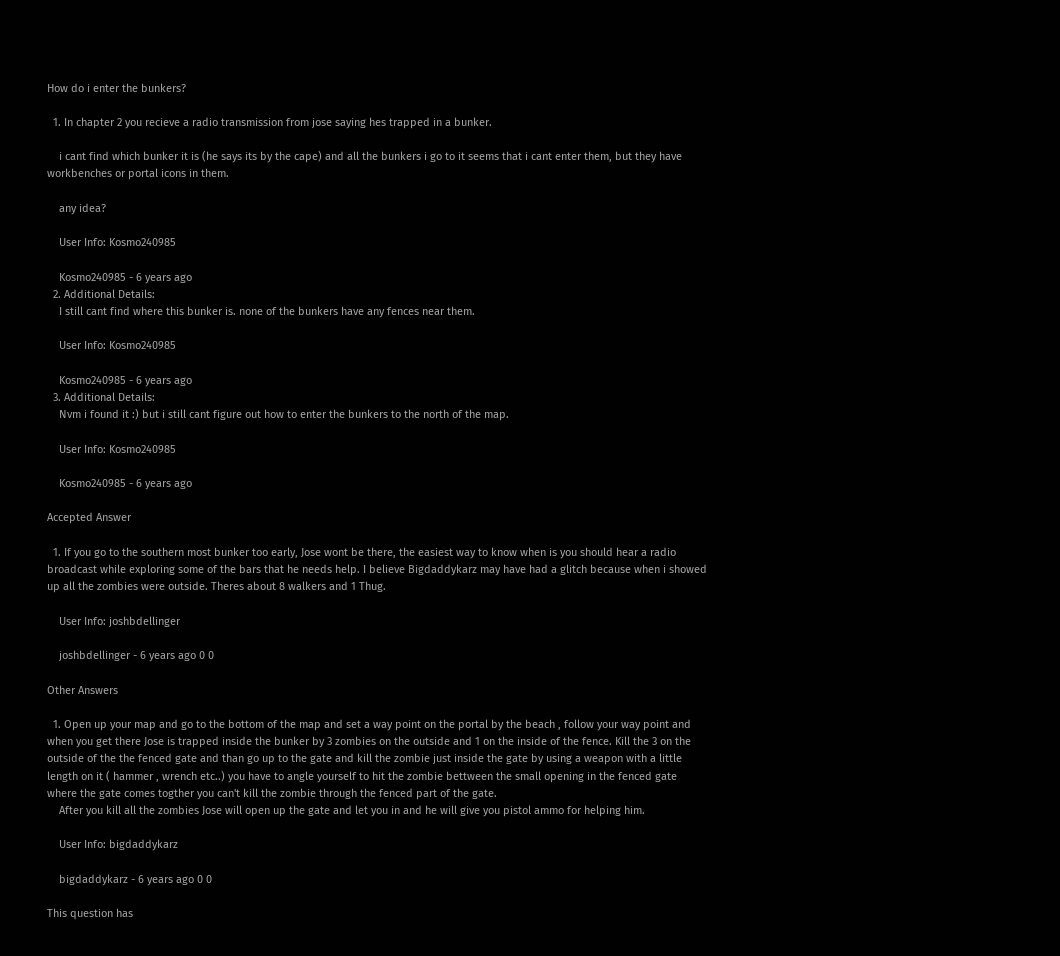How do i enter the bunkers?

  1. In chapter 2 you recieve a radio transmission from jose saying hes trapped in a bunker.

    i cant find which bunker it is (he says its by the cape) and all the bunkers i go to it seems that i cant enter them, but they have workbenches or portal icons in them.

    any idea?

    User Info: Kosmo240985

    Kosmo240985 - 6 years ago
  2. Additional Details:
    I still cant find where this bunker is. none of the bunkers have any fences near them.

    User Info: Kosmo240985

    Kosmo240985 - 6 years ago
  3. Additional Details:
    Nvm i found it :) but i still cant figure out how to enter the bunkers to the north of the map.

    User Info: Kosmo240985

    Kosmo240985 - 6 years ago

Accepted Answer

  1. If you go to the southern most bunker too early, Jose wont be there, the easiest way to know when is you should hear a radio broadcast while exploring some of the bars that he needs help. I believe Bigdaddykarz may have had a glitch because when i showed up all the zombies were outside. Theres about 8 walkers and 1 Thug.

    User Info: joshbdellinger

    joshbdellinger - 6 years ago 0 0

Other Answers

  1. Open up your map and go to the bottom of the map and set a way point on the portal by the beach , follow your way point and when you get there Jose is trapped inside the bunker by 3 zombies on the outside and 1 on the inside of the fence. Kill the 3 on the outside of the the fenced gate and than go up to the gate and kill the zombie just inside the gate by using a weapon with a little length on it ( hammer , wrench etc..) you have to angle yourself to hit the zombie bettween the small opening in the fenced gate where the gate comes togther you can't kill the zombie through the fenced part of the gate.
    After you kill all the zombies Jose will open up the gate and let you in and he will give you pistol ammo for helping him.

    User Info: bigdaddykarz

    bigdaddykarz - 6 years ago 0 0

This question has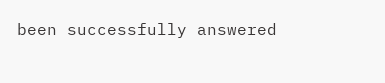been successfully answered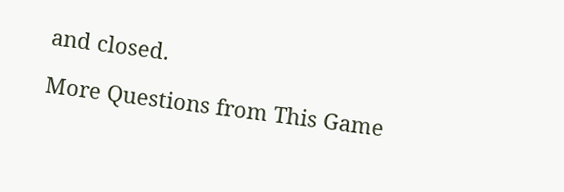and closed.

More Questions from This Game